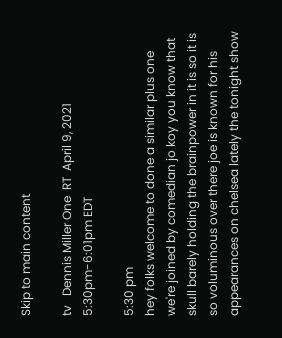Skip to main content

tv   Dennis Miller One  RT  April 9, 2021 5:30pm-6:01pm EDT

5:30 pm
hey folks welcome to done a similar plus one we're joined by comedian jo koy you know that skull barely holding the brainpower in it is so it is so voluminous over there joe is known for his appearances on chelsea lately the tonight show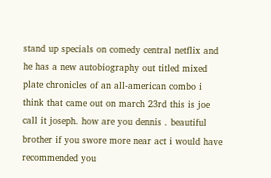stand up specials on comedy central netflix and he has a new autobiography out titled mixed plate chronicles of an all-american combo i think that came out on march 23rd this is joe call it joseph. how are you dennis . beautiful brother if you swore more near act i would have recommended you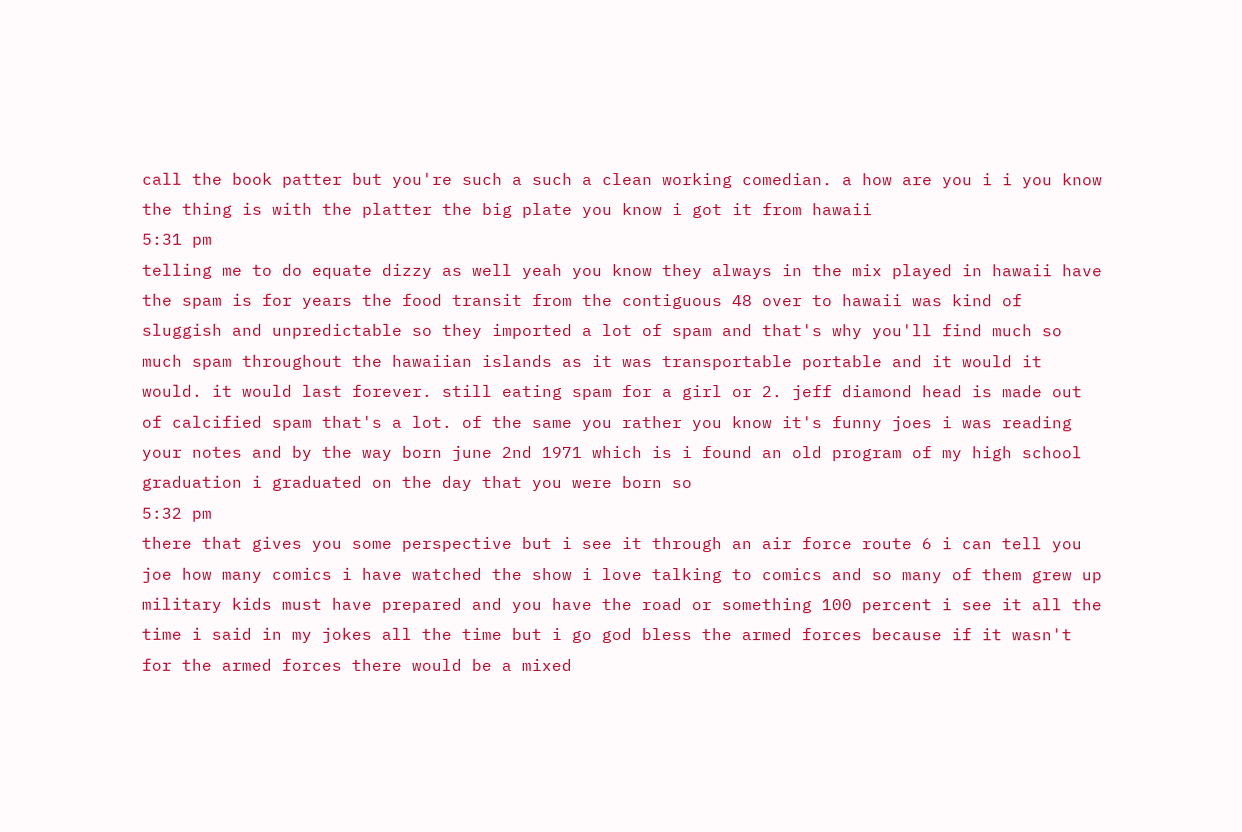call the book patter but you're such a such a clean working comedian. a how are you i i you know the thing is with the platter the big plate you know i got it from hawaii
5:31 pm
telling me to do equate dizzy as well yeah you know they always in the mix played in hawaii have the spam is for years the food transit from the contiguous 48 over to hawaii was kind of sluggish and unpredictable so they imported a lot of spam and that's why you'll find much so much spam throughout the hawaiian islands as it was transportable portable and it would it would. it would last forever. still eating spam for a girl or 2. jeff diamond head is made out of calcified spam that's a lot. of the same you rather you know it's funny joes i was reading your notes and by the way born june 2nd 1971 which is i found an old program of my high school graduation i graduated on the day that you were born so
5:32 pm
there that gives you some perspective but i see it through an air force route 6 i can tell you joe how many comics i have watched the show i love talking to comics and so many of them grew up military kids must have prepared and you have the road or something 100 percent i see it all the time i said in my jokes all the time but i go god bless the armed forces because if it wasn't for the armed forces there would be a mixed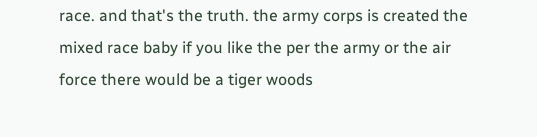race. and that's the truth. the army corps is created the mixed race baby if you like the per the army or the air force there would be a tiger woods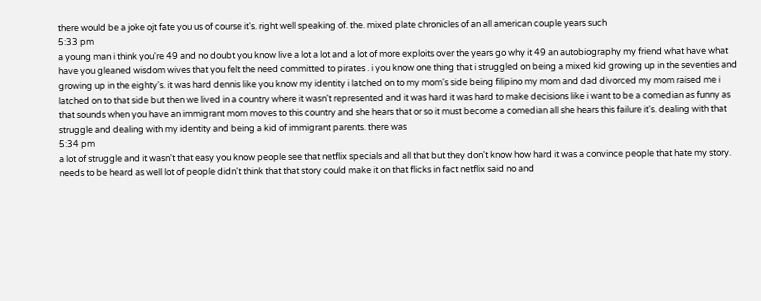there would be a joke ojt fate you us of course it's. right well speaking of. the. mixed plate chronicles of an all american couple years such
5:33 pm
a young man i think you're 49 and no doubt you know live a lot a lot and a lot of more exploits over the years go why it 49 an autobiography my friend what have what have you gleaned wisdom wives that you felt the need committed to pirates . i you know one thing that i struggled on being a mixed kid growing up in the seventies and growing up in the eighty's. it was hard dennis like you know my identity i latched on to my mom's side being filipino my mom and dad divorced my mom raised me i latched on to that side but then we lived in a country where it wasn't represented and it was hard it was hard to make decisions like i want to be a comedian as funny as that sounds when you have an immigrant mom moves to this country and she hears that or so it must become a comedian all she hears this failure it's. dealing with that struggle and dealing with my identity and being a kid of immigrant parents. there was
5:34 pm
a lot of struggle and it wasn't that easy you know people see that netflix specials and all that but they don't know how hard it was a convince people that hate my story. needs to be heard as well lot of people didn't think that that story could make it on that flicks in fact netflix said no and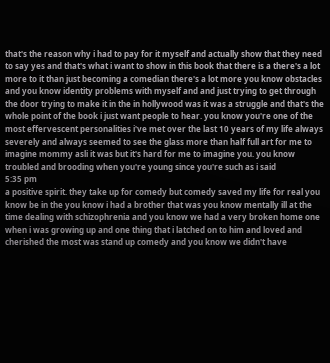that's the reason why i had to pay for it myself and actually show that they need to say yes and that's what i want to show in this book that there is a there's a lot more to it than just becoming a comedian there's a lot more you know obstacles and you know identity problems with myself and and just trying to get through the door trying to make it in the in hollywood was it was a struggle and that's the whole point of the book i just want people to hear. you know you're one of the most effervescent personalities i've met over the last 10 years of my life always severely and always seemed to see the glass more than half full art for me to imagine mommy asli it was but it's hard for me to imagine you. you know troubled and brooding when you're young since you're such as i said
5:35 pm
a positive spirit. they take up for comedy but comedy saved my life for real you know be in the you know i had a brother that was you know mentally ill at the time dealing with schizophrenia and you know we had a very broken home one when i was growing up and one thing that i latched on to him and loved and cherished the most was stand up comedy and you know we didn't have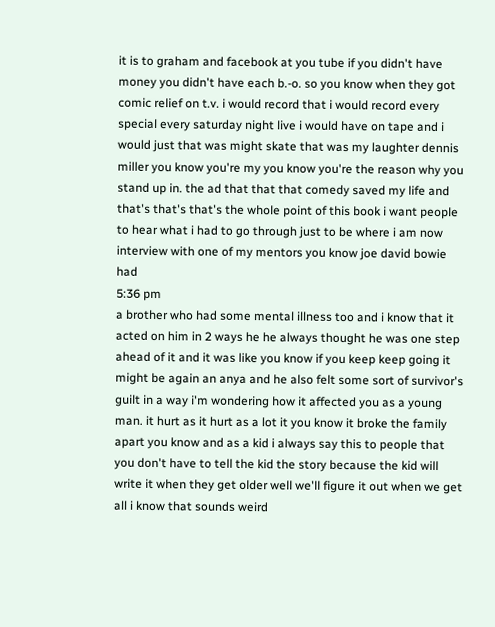it is to graham and facebook at you tube if you didn't have money you didn't have each b.-o. so you know when they got comic relief on t.v. i would record that i would record every special every saturday night live i would have on tape and i would just that was might skate that was my laughter dennis miller you know you're my you know you're the reason why you stand up in. the ad that that that comedy saved my life and that's that's that's the whole point of this book i want people to hear what i had to go through just to be where i am now interview with one of my mentors you know joe david bowie had
5:36 pm
a brother who had some mental illness too and i know that it acted on him in 2 ways he he always thought he was one step ahead of it and it was like you know if you keep keep going it might be again an anya and he also felt some sort of survivor's guilt in a way i'm wondering how it affected you as a young man. it hurt as it hurt as a lot it you know it broke the family apart you know and as a kid i always say this to people that you don't have to tell the kid the story because the kid will write it when they get older well we'll figure it out when we get all i know that sounds weird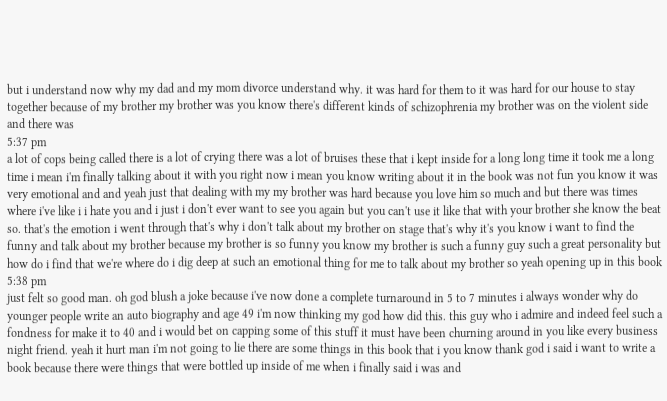but i understand now why my dad and my mom divorce understand why. it was hard for them to it was hard for our house to stay together because of my brother my brother was you know there's different kinds of schizophrenia my brother was on the violent side and there was
5:37 pm
a lot of cops being called there is a lot of crying there was a lot of bruises these that i kept inside for a long long time it took me a long time i mean i'm finally talking about it with you right now i mean you know writing about it in the book was not fun you know it was very emotional and and yeah just that dealing with my my brother was hard because you love him so much and but there was times where i've like i i hate you and i just i don't ever want to see you again but you can't use it like that with your brother she know the beat so. that's the emotion i went through that's why i don't talk about my brother on stage that's why it's you know i want to find the funny and talk about my brother because my brother is so funny you know my brother is such a funny guy such a great personality but how do i find that we're where do i dig deep at such an emotional thing for me to talk about my brother so yeah opening up in this book
5:38 pm
just felt so good man. oh god blush a joke because i've now done a complete turnaround in 5 to 7 minutes i always wonder why do younger people write an auto biography and age 49 i'm now thinking my god how did this. this guy who i admire and indeed feel such a fondness for make it to 40 and i would bet on capping some of this stuff it must have been churning around in you like every business night friend. yeah it hurt man i'm not going to lie there are some things in this book that i you know thank god i said i want to write a book because there were things that were bottled up inside of me when i finally said i was and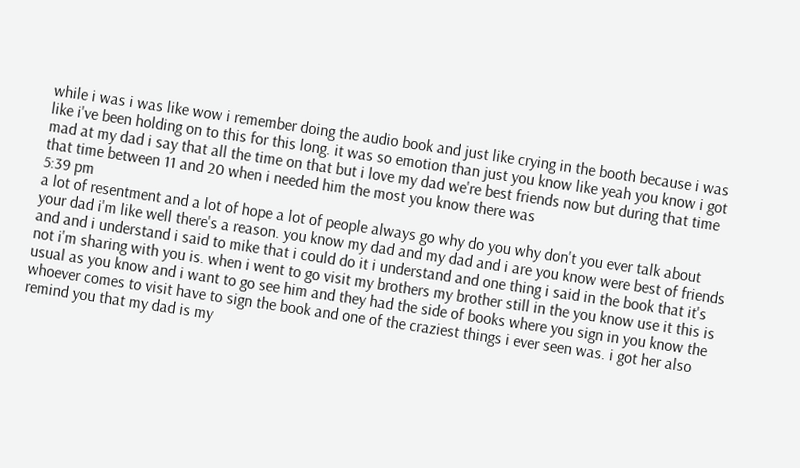while i was i was like wow i remember doing the audio book and just like crying in the booth because i was like i've been holding on to this for this long. it was so emotion than just you know like yeah you know i got mad at my dad i say that all the time on that but i love my dad we're best friends now but during that time that time between 11 and 20 when i needed him the most you know there was
5:39 pm
a lot of resentment and a lot of hope a lot of people always go why do you why don't you ever talk about your dad i'm like well there's a reason. you know my dad and my dad and i are you know were best of friends and and i understand i said to mike that i could do it i understand and one thing i said in the book that it's not i'm sharing with you is. when i went to go visit my brothers my brother still in the you know use it this is usual as you know and i want to go see him and they had the side of books where you sign in you know the whoever comes to visit have to sign the book and one of the craziest things i ever seen was. i got her also remind you that my dad is my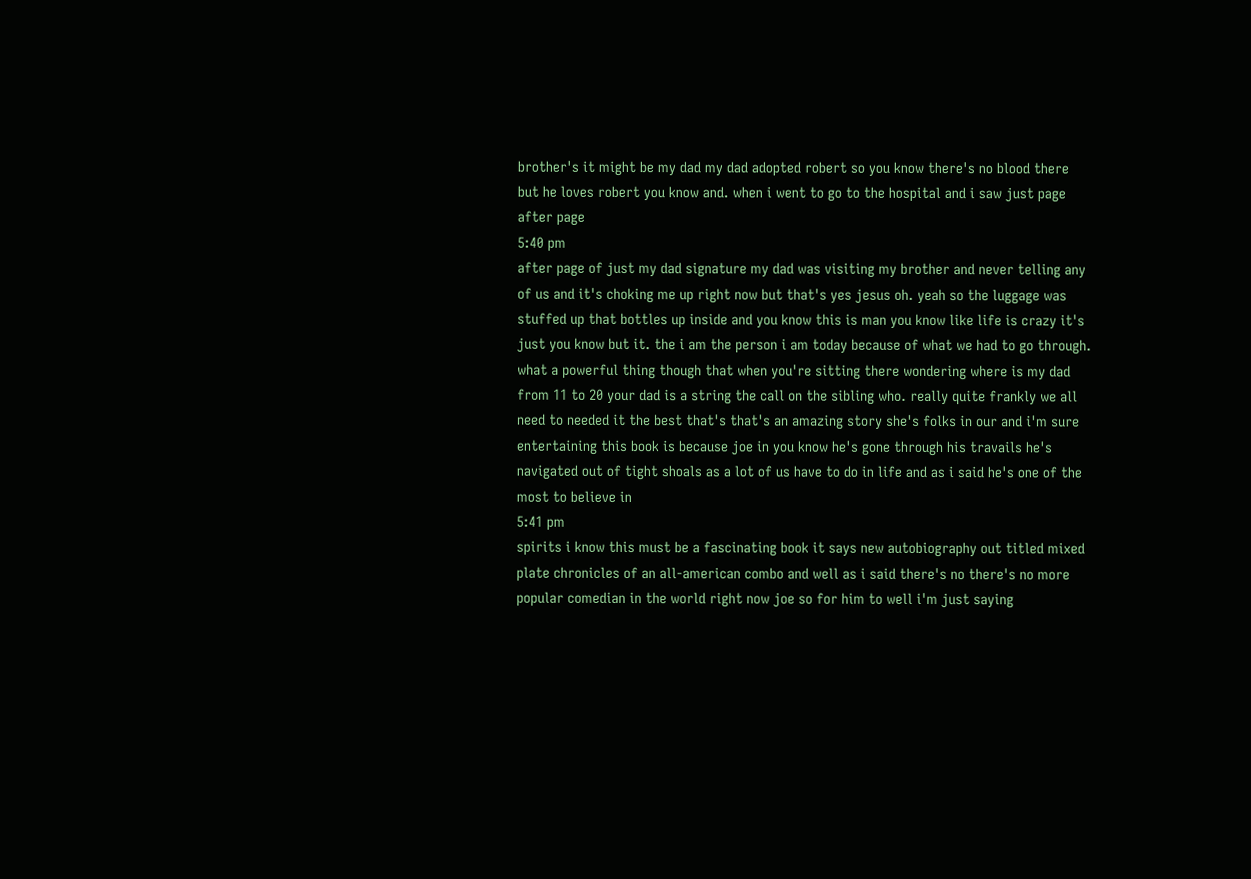brother's it might be my dad my dad adopted robert so you know there's no blood there but he loves robert you know and. when i went to go to the hospital and i saw just page after page
5:40 pm
after page of just my dad signature my dad was visiting my brother and never telling any of us and it's choking me up right now but that's yes jesus oh. yeah so the luggage was stuffed up that bottles up inside and you know this is man you know like life is crazy it's just you know but it. the i am the person i am today because of what we had to go through. what a powerful thing though that when you're sitting there wondering where is my dad from 11 to 20 your dad is a string the call on the sibling who. really quite frankly we all need to needed it the best that's that's an amazing story she's folks in our and i'm sure entertaining this book is because joe in you know he's gone through his travails he's navigated out of tight shoals as a lot of us have to do in life and as i said he's one of the most to believe in
5:41 pm
spirits i know this must be a fascinating book it says new autobiography out titled mixed plate chronicles of an all-american combo and well as i said there's no there's no more popular comedian in the world right now joe so for him to well i'm just saying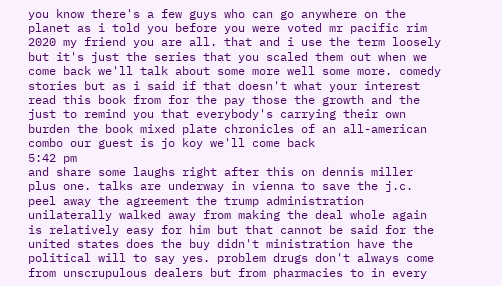you know there's a few guys who can go anywhere on the planet as i told you before you were voted mr pacific rim 2020 my friend you are all. that and i use the term loosely but it's just the series that you scaled them out when we come back we'll talk about some more well some more. comedy stories but as i said if that doesn't what your interest read this book from for the pay those the growth and the just to remind you that everybody's carrying their own burden the book mixed plate chronicles of an all-american combo our guest is jo koy we'll come back
5:42 pm
and share some laughs right after this on dennis miller plus one. talks are underway in vienna to save the j.c. peel away the agreement the trump administration unilaterally walked away from making the deal whole again is relatively easy for him but that cannot be said for the united states does the buy didn't ministration have the political will to say yes. problem drugs don't always come from unscrupulous dealers but from pharmacies to in every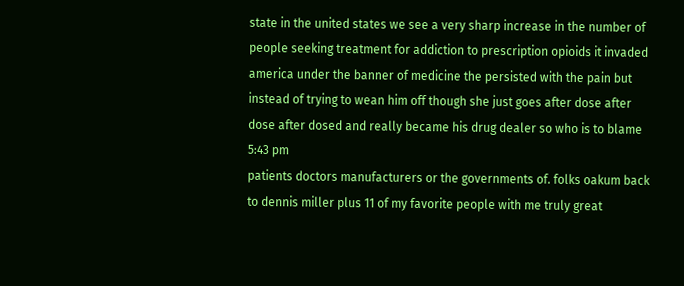state in the united states we see a very sharp increase in the number of people seeking treatment for addiction to prescription opioids it invaded america under the banner of medicine the persisted with the pain but instead of trying to wean him off though she just goes after dose after dose after dosed and really became his drug dealer so who is to blame
5:43 pm
patients doctors manufacturers or the governments of. folks oakum back to dennis miller plus 11 of my favorite people with me truly great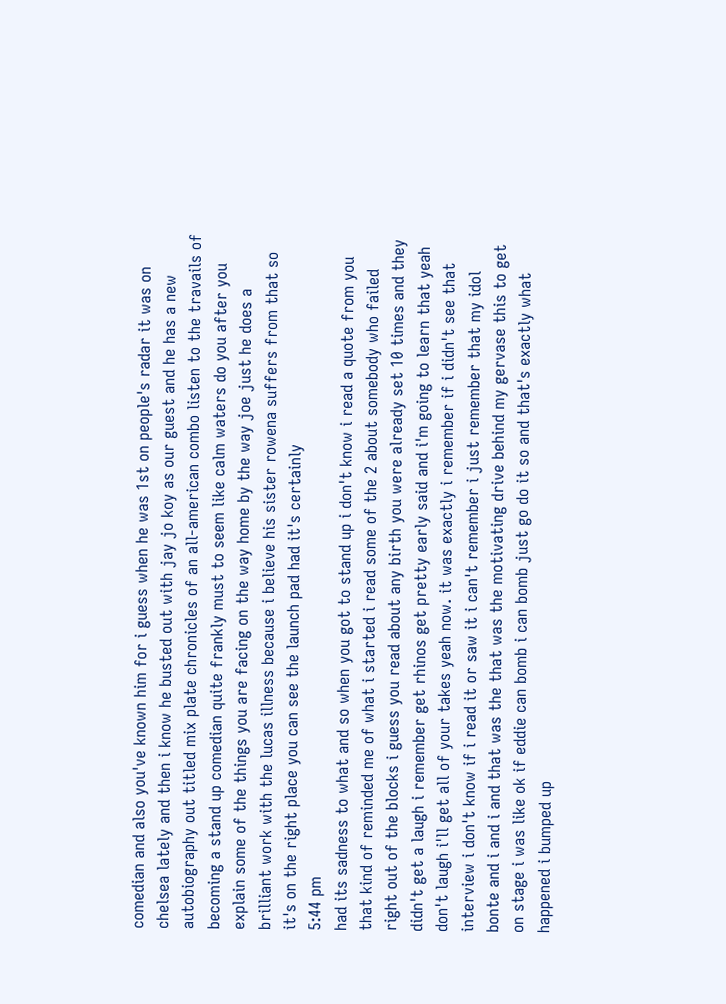comedian and also you've known him for i guess when he was 1st on people's radar it was on chelsea lately and then i know he busted out with jay jo koy as our guest and he has a new autobiography out titled mix plate chronicles of an all-american combo listen to the travails of becoming a stand up comedian quite frankly must to seem like calm waters do you after you explain some of the things you are facing on the way home by the way joe just he does a brilliant work with the lucas illness because i believe his sister rowena suffers from that so it's on the right place you can see the launch pad had it's certainly
5:44 pm
had its sadness to what and so when you got to stand up i don't know i read a quote from you that kind of reminded me of what i started i read some of the 2 about somebody who failed right out of the blocks i guess you read about any birth you were already set 10 times and they didn't get a laugh i remember get rhinos get pretty early said and i'm going to learn that yeah don't laugh i'll get all of your takes yeah now. it was exactly i remember if i didn't see that interview i don't know if i read it or saw it i can't remember i just remember that my idol bonte and i and i and that was the that was the motivating drive behind my gervase this to get on stage i was like ok if eddie can bomb i can bomb just go do it so and that's exactly what happened i bumped up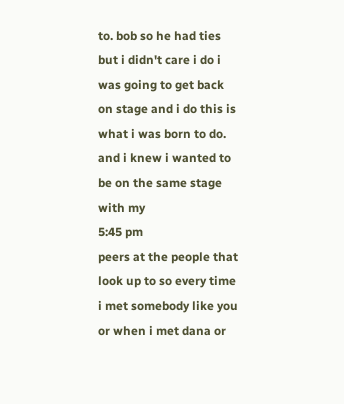to. bob so he had ties but i didn't care i do i was going to get back on stage and i do this is what i was born to do. and i knew i wanted to be on the same stage with my
5:45 pm
peers at the people that look up to so every time i met somebody like you or when i met dana or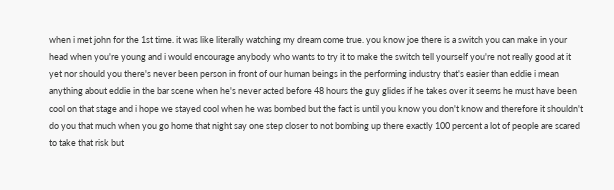when i met john for the 1st time. it was like literally watching my dream come true. you know joe there is a switch you can make in your head when you're young and i would encourage anybody who wants to try it to make the switch tell yourself you're not really good at it yet nor should you there's never been person in front of our human beings in the performing industry that's easier than eddie i mean anything about eddie in the bar scene when he's never acted before 48 hours the guy glides if he takes over it seems he must have been cool on that stage and i hope we stayed cool when he was bombed but the fact is until you know you don't know and therefore it shouldn't do you that much when you go home that night say one step closer to not bombing up there exactly 100 percent a lot of people are scared to take that risk but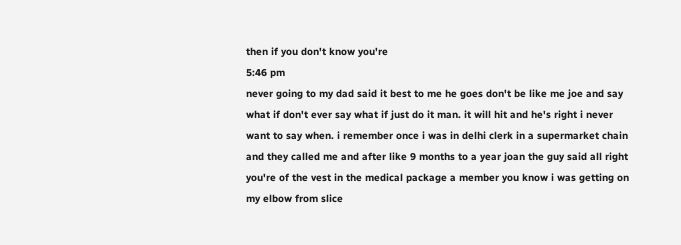then if you don't know you're
5:46 pm
never going to my dad said it best to me he goes don't be like me joe and say what if don't ever say what if just do it man. it will hit and he's right i never want to say when. i remember once i was in delhi clerk in a supermarket chain and they called me and after like 9 months to a year joan the guy said all right you're of the vest in the medical package a member you know i was getting on my elbow from slice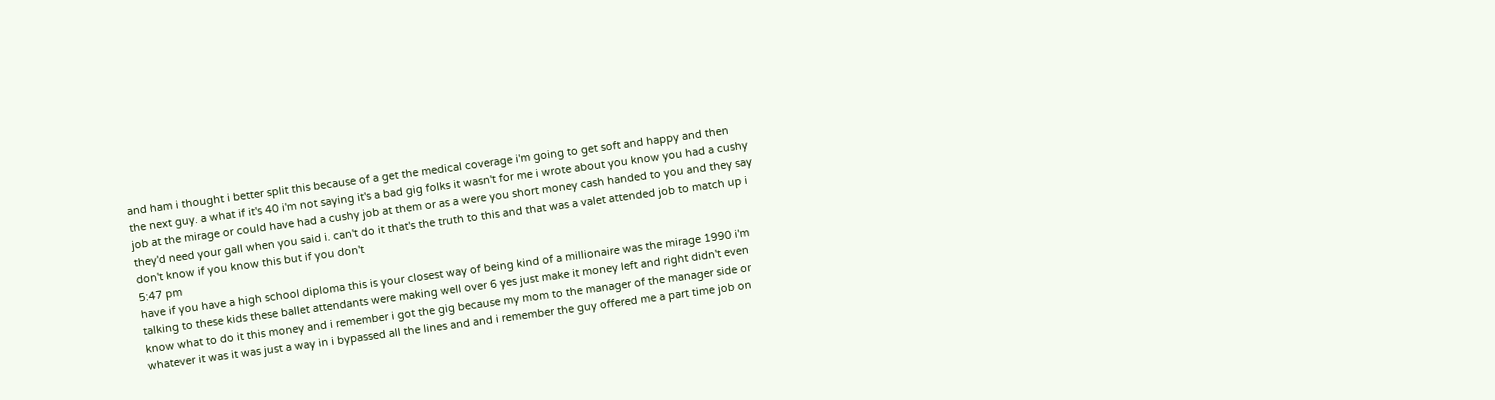and ham i thought i better split this because of a get the medical coverage i'm going to get soft and happy and then the next guy. a what if it's 40 i'm not saying it's a bad gig folks it wasn't for me i wrote about you know you had a cushy job at the mirage or could have had a cushy job at them or as a were you short money cash handed to you and they say they'd need your gall when you said i. can't do it that's the truth to this and that was a valet attended job to match up i don't know if you know this but if you don't
5:47 pm
have if you have a high school diploma this is your closest way of being kind of a millionaire was the mirage 1990 i'm talking to these kids these ballet attendants were making well over 6 yes just make it money left and right didn't even know what to do it this money and i remember i got the gig because my mom to the manager of the manager side or whatever it was it was just a way in i bypassed all the lines and and i remember the guy offered me a part time job on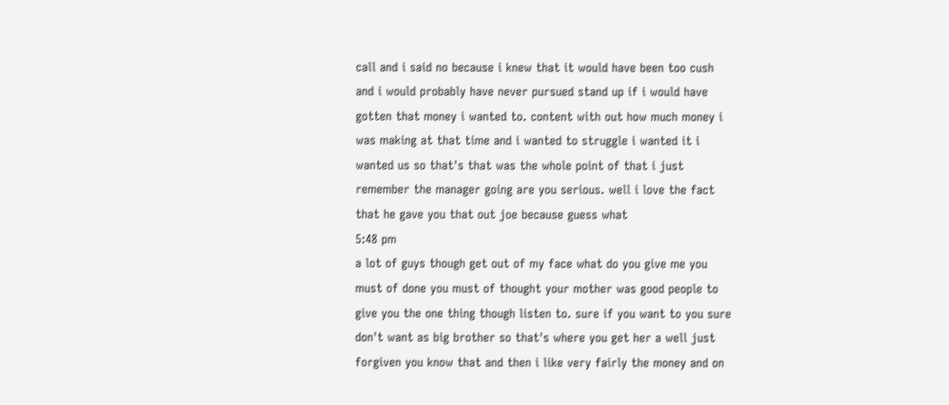call and i said no because i knew that it would have been too cush and i would probably have never pursued stand up if i would have gotten that money i wanted to. content with out how much money i was making at that time and i wanted to struggle i wanted it i wanted us so that's that was the whole point of that i just remember the manager going are you serious. well i love the fact that he gave you that out joe because guess what
5:48 pm
a lot of guys though get out of my face what do you give me you must of done you must of thought your mother was good people to give you the one thing though listen to. sure if you want to you sure don't want as big brother so that's where you get her a well just forgiven you know that and then i like very fairly the money and on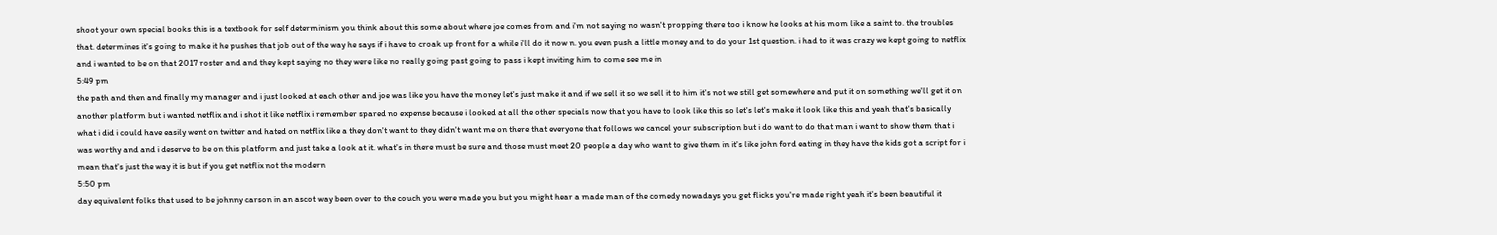shoot your own special books this is a textbook for self determinism you think about this some about where joe comes from and i'm not saying no wasn't propping there too i know he looks at his mom like a saint to. the troubles that. determines it's going to make it he pushes that job out of the way he says if i have to croak up front for a while i'll do it now n. you even push a little money and to do your 1st question. i had to it was crazy we kept going to netflix and i wanted to be on that 2017 roster and and they kept saying no they were like no really going past going to pass i kept inviting him to come see me in
5:49 pm
the path and then and finally my manager and i just looked at each other and joe was like you have the money let's just make it and if we sell it so we sell it to him it's not we still get somewhere and put it on something we'll get it on another platform but i wanted netflix and i shot it like netflix i remember spared no expense because i looked at all the other specials now that you have to look like this so let's let's make it look like this and yeah that's basically what i did i could have easily went on twitter and hated on netflix like a they don't want to they didn't want me on there that everyone that follows we cancel your subscription but i do want to do that man i want to show them that i was worthy and and i deserve to be on this platform and just take a look at it. what's in there must be sure and those must meet 20 people a day who want to give them in it's like john ford eating in they have the kids got a script for i mean that's just the way it is but if you get netflix not the modern
5:50 pm
day equivalent folks that used to be johnny carson in an ascot way been over to the couch you were made you but you might hear a made man of the comedy nowadays you get flicks you're made right yeah it's been beautiful it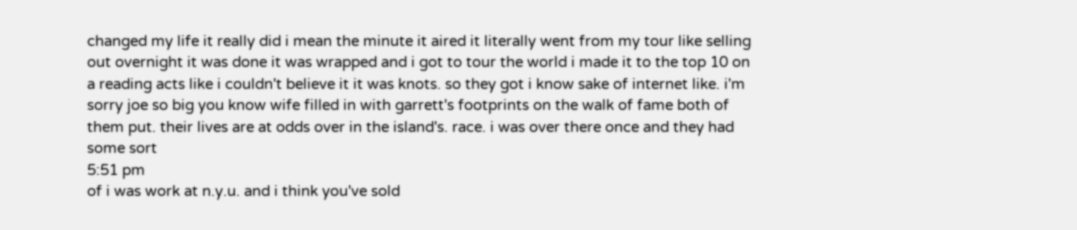changed my life it really did i mean the minute it aired it literally went from my tour like selling out overnight it was done it was wrapped and i got to tour the world i made it to the top 10 on a reading acts like i couldn't believe it it was knots. so they got i know sake of internet like. i'm sorry joe so big you know wife filled in with garrett's footprints on the walk of fame both of them put. their lives are at odds over in the island's. race. i was over there once and they had some sort
5:51 pm
of i was work at n.y.u. and i think you've sold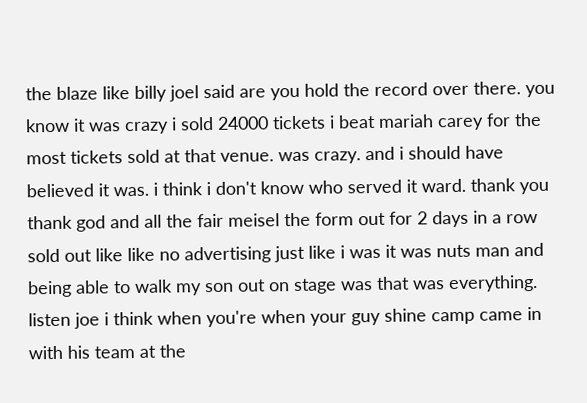the blaze like billy joel said are you hold the record over there. you know it was crazy i sold 24000 tickets i beat mariah carey for the most tickets sold at that venue. was crazy. and i should have believed it was. i think i don't know who served it ward. thank you thank god and all the fair meisel the form out for 2 days in a row sold out like like no advertising just like i was it was nuts man and being able to walk my son out on stage was that was everything. listen joe i think when you're when your guy shine camp came in with his team at the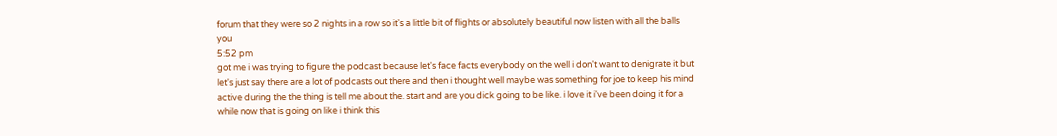forum that they were so 2 nights in a row so it's a little bit of flights or absolutely beautiful now listen with all the balls you
5:52 pm
got me i was trying to figure the podcast because let's face facts everybody on the well i don't want to denigrate it but let's just say there are a lot of podcasts out there and then i thought well maybe was something for joe to keep his mind active during the the thing is tell me about the. start and are you dick going to be like. i love it i've been doing it for a while now that is going on like i think this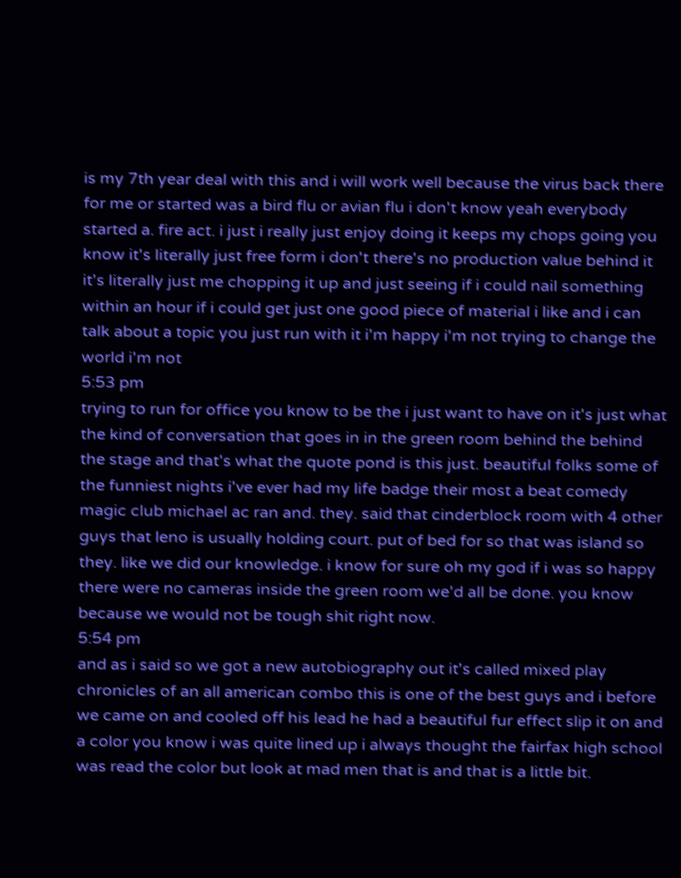is my 7th year deal with this and i will work well because the virus back there for me or started was a bird flu or avian flu i don't know yeah everybody started a. fire act. i just i really just enjoy doing it keeps my chops going you know it's literally just free form i don't there's no production value behind it it's literally just me chopping it up and just seeing if i could nail something within an hour if i could get just one good piece of material i like and i can talk about a topic you just run with it i'm happy i'm not trying to change the world i'm not
5:53 pm
trying to run for office you know to be the i just want to have on it's just what the kind of conversation that goes in in the green room behind the behind the stage and that's what the quote pond is this just. beautiful folks some of the funniest nights i've ever had my life badge their most a beat comedy magic club michael ac ran and. they. said that cinderblock room with 4 other guys that leno is usually holding court. put of bed for so that was island so they. like we did our knowledge. i know for sure oh my god if i was so happy there were no cameras inside the green room we'd all be done. you know because we would not be tough shit right now.
5:54 pm
and as i said so we got a new autobiography out it's called mixed play chronicles of an all american combo this is one of the best guys and i before we came on and cooled off his lead he had a beautiful fur effect slip it on and a color you know i was quite lined up i always thought the fairfax high school was read the color but look at mad men that is and that is a little bit.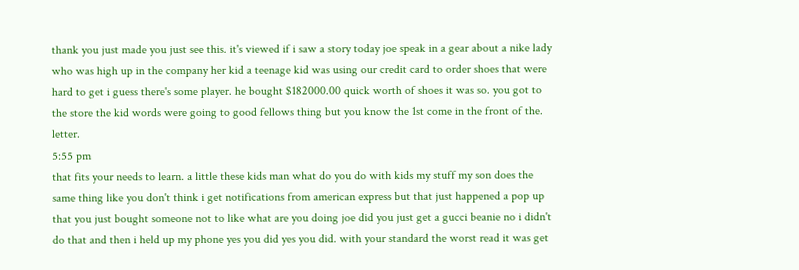thank you just made you just see this. it's viewed if i saw a story today joe speak in a gear about a nike lady who was high up in the company her kid a teenage kid was using our credit card to order shoes that were hard to get i guess there's some player. he bought $182000.00 quick worth of shoes it was so. you got to the store the kid words were going to good fellows thing but you know the 1st come in the front of the. letter.
5:55 pm
that fits your needs to learn. a little these kids man what do you do with kids my stuff my son does the same thing like you don't think i get notifications from american express but that just happened a pop up that you just bought someone not to like what are you doing joe did you just get a gucci beanie no i didn't do that and then i held up my phone yes you did yes you did. with your standard the worst read it was get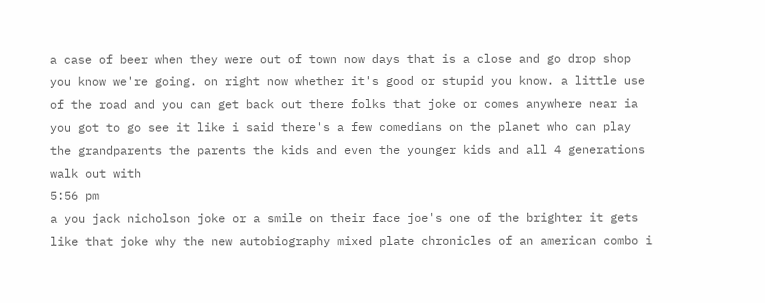a case of beer when they were out of town now days that is a close and go drop shop you know we're going. on right now whether it's good or stupid you know. a little use of the road and you can get back out there folks that joke or comes anywhere near ia you got to go see it like i said there's a few comedians on the planet who can play the grandparents the parents the kids and even the younger kids and all 4 generations walk out with
5:56 pm
a you jack nicholson joke or a smile on their face joe's one of the brighter it gets like that joke why the new autobiography mixed plate chronicles of an american combo i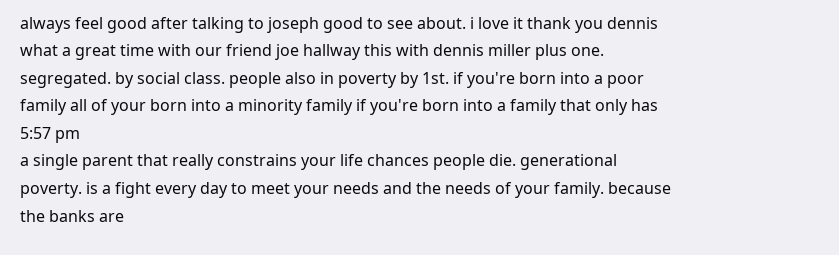always feel good after talking to joseph good to see about. i love it thank you dennis what a great time with our friend joe hallway this with dennis miller plus one. segregated. by social class. people also in poverty by 1st. if you're born into a poor family all of your born into a minority family if you're born into a family that only has
5:57 pm
a single parent that really constrains your life chances people die. generational poverty. is a fight every day to meet your needs and the needs of your family. because the banks are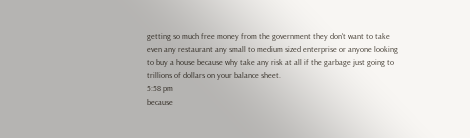getting so much free money from the government they don't want to take even any restaurant any small to medium sized enterprise or anyone looking to buy a house because why take any risk at all if the garbage just going to trillions of dollars on your balance sheet.
5:58 pm
because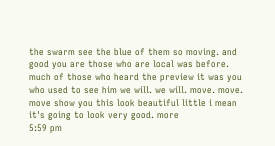the swarm see the blue of them so moving. and good you are those who are local was before. much of those who heard the preview it was you who used to see him we will. we will. move. move. move show you this look beautiful little i mean it's going to look very good. more
5:59 pm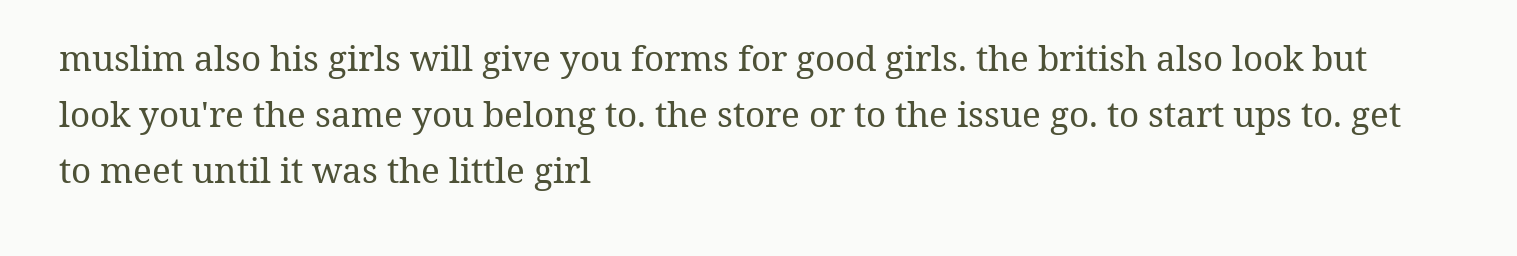muslim also his girls will give you forms for good girls. the british also look but look you're the same you belong to. the store or to the issue go. to start ups to. get to meet until it was the little girl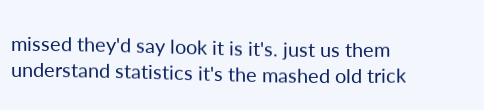missed they'd say look it is it's. just us them understand statistics it's the mashed old trick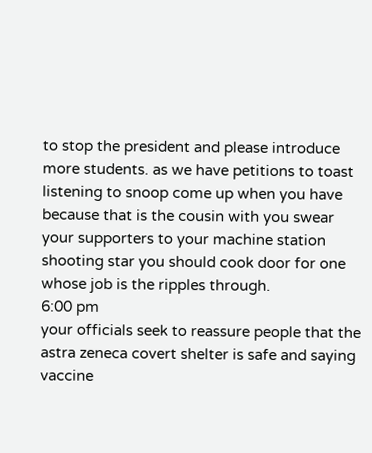to stop the president and please introduce more students. as we have petitions to toast listening to snoop come up when you have because that is the cousin with you swear your supporters to your machine station shooting star you should cook door for one whose job is the ripples through.
6:00 pm
your officials seek to reassure people that the astra zeneca covert shelter is safe and saying vaccine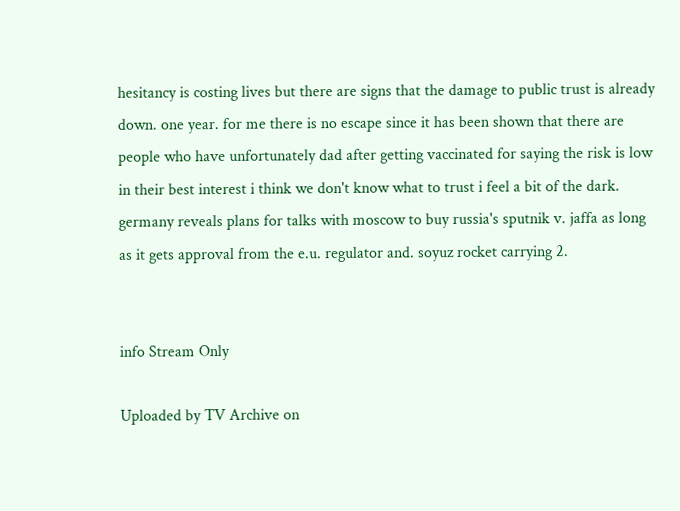hesitancy is costing lives but there are signs that the damage to public trust is already down. one year. for me there is no escape since it has been shown that there are people who have unfortunately dad after getting vaccinated for saying the risk is low in their best interest i think we don't know what to trust i feel a bit of the dark. germany reveals plans for talks with moscow to buy russia's sputnik v. jaffa as long as it gets approval from the e.u. regulator and. soyuz rocket carrying 2.


info Stream Only

Uploaded by TV Archive on